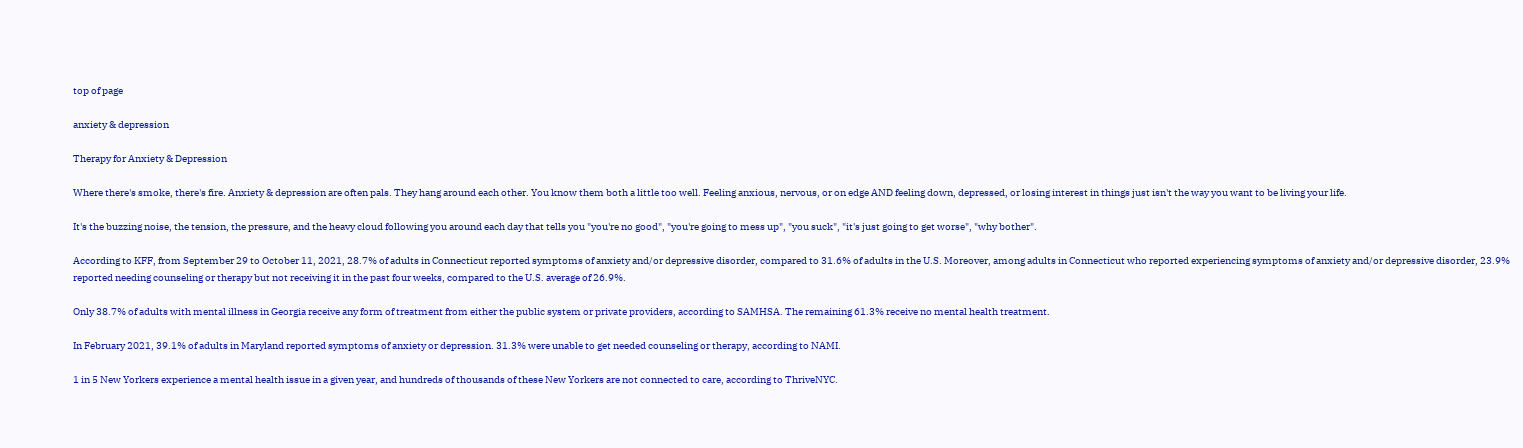top of page

anxiety & depression

Therapy for Anxiety & Depression

Where there's smoke, there's fire. Anxiety & depression are often pals. They hang around each other. You know them both a little too well. Feeling anxious, nervous, or on edge AND feeling down, depressed, or losing interest in things just isn't the way you want to be living your life.

It's the buzzing noise, the tension, the pressure, and the heavy cloud following you around each day that tells you "you're no good", "you're going to mess up", "you suck", "it's just going to get worse", "why bother".

According to KFF, from September 29 to October 11, 2021, 28.7% of adults in Connecticut reported symptoms of anxiety and/or depressive disorder, compared to 31.6% of adults in the U.S. Moreover, among adults in Connecticut who reported experiencing symptoms of anxiety and/or depressive disorder, 23.9% reported needing counseling or therapy but not receiving it in the past four weeks, compared to the U.S. average of 26.9%.

Only 38.7% of adults with mental illness in Georgia receive any form of treatment from either the public system or private providers, according to SAMHSA. The remaining 61.3% receive no mental health treatment.

In February 2021, 39.1% of adults in Maryland reported symptoms of anxiety or depression. 31.3% were unable to get needed counseling or therapy, according to NAMI.

1 in 5 New Yorkers experience a mental health issue in a given year, and hundreds of thousands of these New Yorkers are not connected to care, according to ThriveNYC.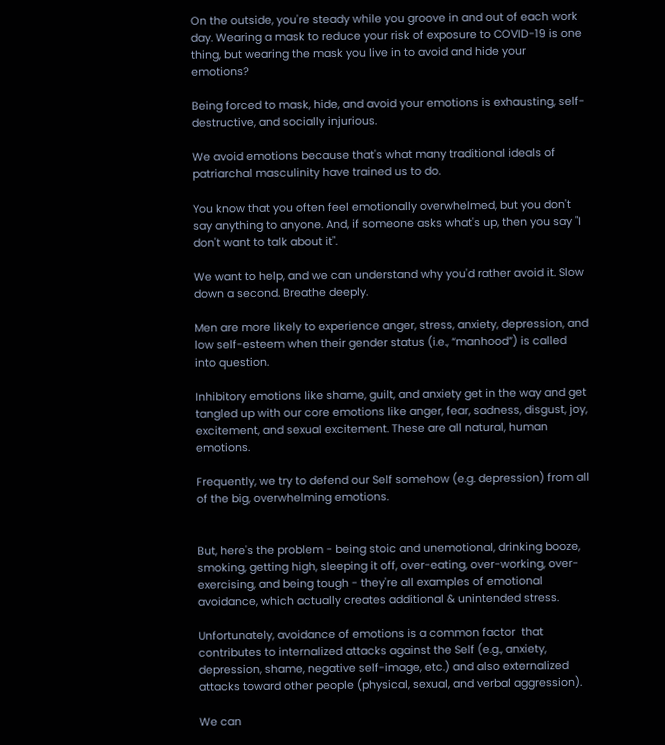On the outside, you're steady while you groove in and out of each work day. Wearing a mask to reduce your risk of exposure to COVID-19 is one thing, but wearing the mask you live in to avoid and hide your emotions?

Being forced to mask, hide, and avoid your emotions is exhausting, self-destructive, and socially injurious.

We avoid emotions because that's what many traditional ideals of patriarchal masculinity have trained us to do.

You know that you often feel emotionally overwhelmed, but you don't say anything to anyone. And, if someone asks what's up, then you say "I don't want to talk about it".

We want to help, and we can understand why you'd rather avoid it. Slow down a second. Breathe deeply.

Men are more likely to experience anger, stress, anxiety, depression, and low self-esteem when their gender status (i.e., “manhood”) is called into question.

Inhibitory emotions like shame, guilt, and anxiety get in the way and get tangled up with our core emotions like anger, fear, sadness, disgust, joy, excitement, and sexual excitement. These are all natural, human emotions.

Frequently, we try to defend our Self somehow (e.g. depression) from all of the big, overwhelming emotions.


But, here's the problem - being stoic and unemotional, drinking booze, smoking, getting high, sleeping it off, over-eating, over-working, over-exercising, and being tough - they're all examples of emotional avoidance, which actually creates additional & unintended stress.

Unfortunately, avoidance of emotions is a common factor  that contributes to internalized attacks against the Self (e.g., anxiety, depression, shame, negative self-image, etc.) and also externalized attacks toward other people (physical, sexual, and verbal aggression).

We can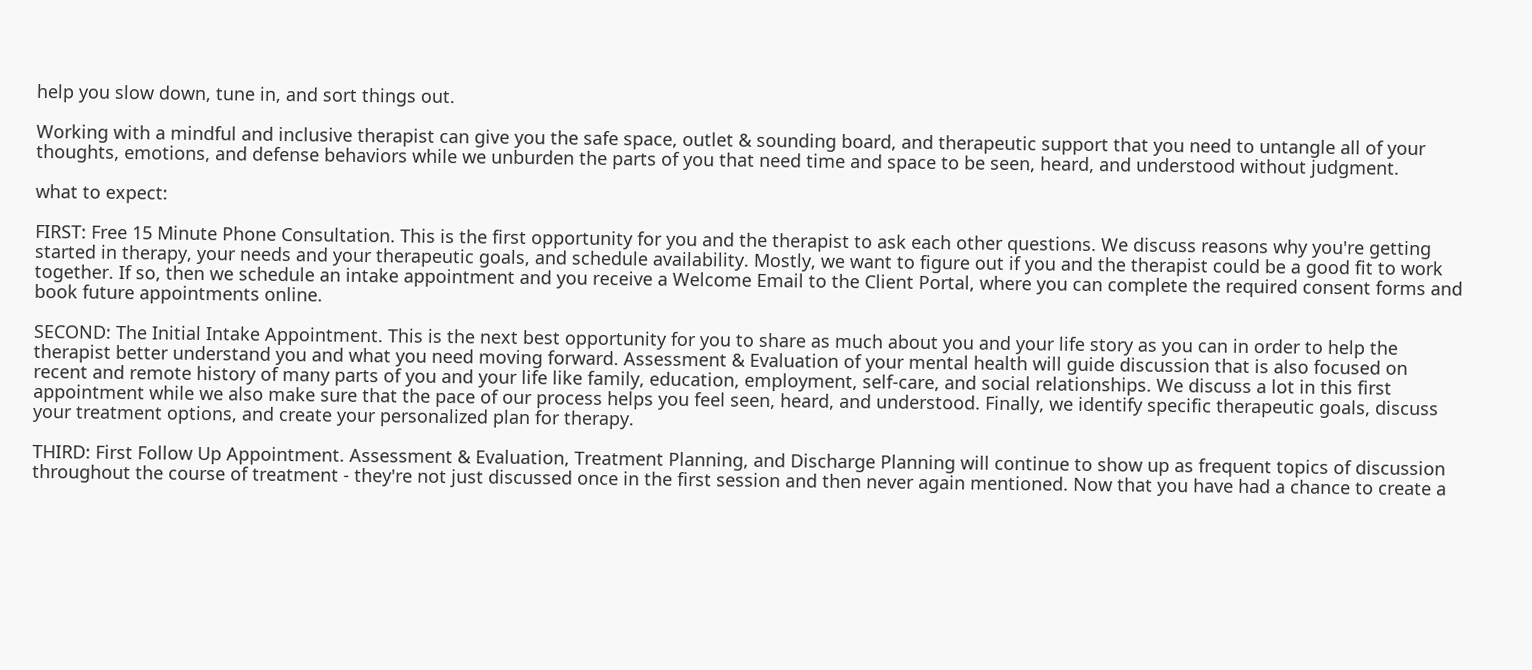help you slow down, tune in, and sort things out.

Working with a mindful and inclusive therapist can give you the safe space, outlet & sounding board, and therapeutic support that you need to untangle all of your thoughts, emotions, and defense behaviors while we unburden the parts of you that need time and space to be seen, heard, and understood without judgment.

what to expect:

FIRST: Free 15 Minute Phone Consultation. This is the first opportunity for you and the therapist to ask each other questions. We discuss reasons why you're getting started in therapy, your needs and your therapeutic goals, and schedule availability. Mostly, we want to figure out if you and the therapist could be a good fit to work together. If so, then we schedule an intake appointment and you receive a Welcome Email to the Client Portal, where you can complete the required consent forms and book future appointments online.

SECOND: The Initial Intake Appointment. This is the next best opportunity for you to share as much about you and your life story as you can in order to help the therapist better understand you and what you need moving forward. Assessment & Evaluation of your mental health will guide discussion that is also focused on recent and remote history of many parts of you and your life like family, education, employment, self-care, and social relationships. We discuss a lot in this first appointment while we also make sure that the pace of our process helps you feel seen, heard, and understood. Finally, we identify specific therapeutic goals, discuss your treatment options, and create your personalized plan for therapy.

THIRD: First Follow Up Appointment. Assessment & Evaluation, Treatment Planning, and Discharge Planning will continue to show up as frequent topics of discussion throughout the course of treatment - they're not just discussed once in the first session and then never again mentioned. Now that you have had a chance to create a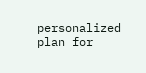personalized plan for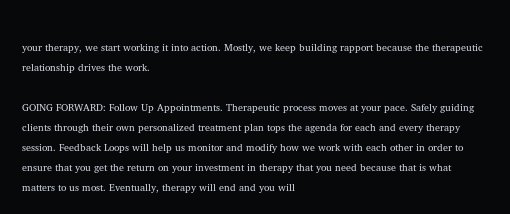your therapy, we start working it into action. Mostly, we keep building rapport because the therapeutic relationship drives the work.

GOING FORWARD: Follow Up Appointments. Therapeutic process moves at your pace. Safely guiding clients through their own personalized treatment plan tops the agenda for each and every therapy session. Feedback Loops will help us monitor and modify how we work with each other in order to ensure that you get the return on your investment in therapy that you need because that is what matters to us most. Eventually, therapy will end and you will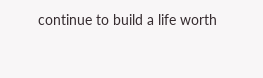continue to build a life worth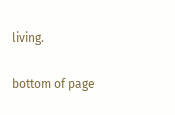living.

bottom of page